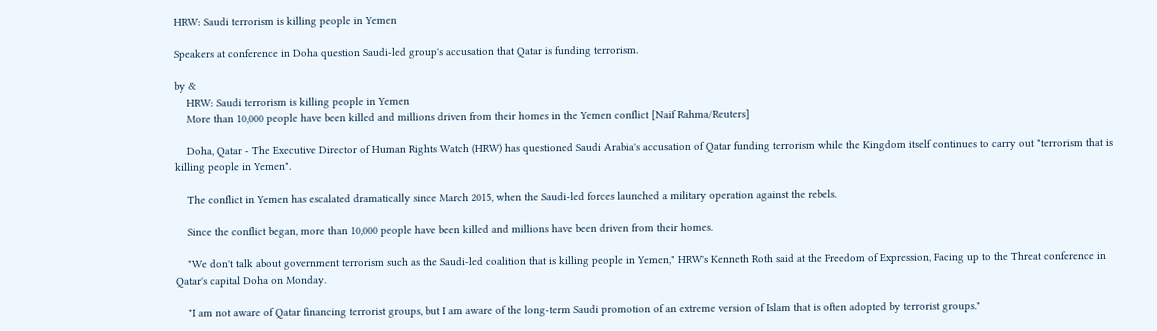HRW: Saudi terrorism is killing people in Yemen

Speakers at conference in Doha question Saudi-led group's accusation that Qatar is funding terrorism.

by &
    HRW: Saudi terrorism is killing people in Yemen
    More than 10,000 people have been killed and millions driven from their homes in the Yemen conflict [Naif Rahma/Reuters]

    Doha, Qatar - The Executive Director of Human Rights Watch (HRW) has questioned Saudi Arabia's accusation of Qatar funding terrorism while the Kingdom itself continues to carry out "terrorism that is killing people in Yemen".

    The conflict in Yemen has escalated dramatically since March 2015, when the Saudi-led forces launched a military operation against the rebels.

    Since the conflict began, more than 10,000 people have been killed and millions have been driven from their homes.

    "We don't talk about government terrorism such as the Saudi-led coalition that is killing people in Yemen," HRW's Kenneth Roth said at the Freedom of Expression, Facing up to the Threat conference in Qatar's capital Doha on Monday.

    "I am not aware of Qatar financing terrorist groups, but I am aware of the long-term Saudi promotion of an extreme version of Islam that is often adopted by terrorist groups."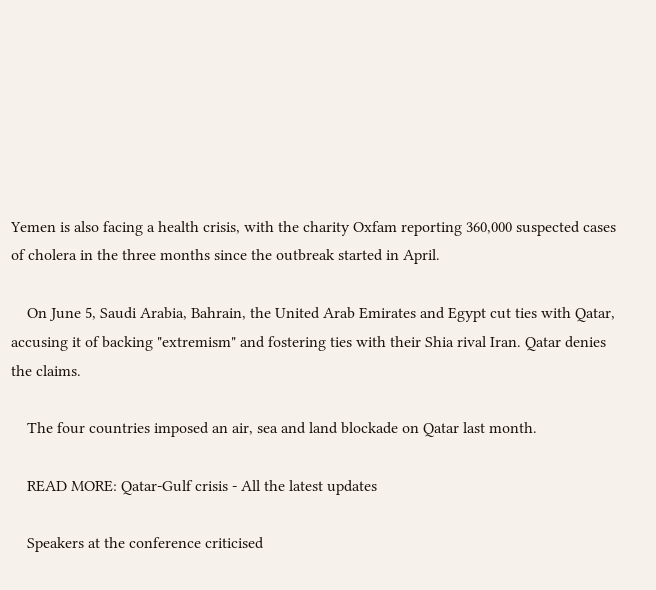Yemen is also facing a health crisis, with the charity Oxfam reporting 360,000 suspected cases of cholera in the three months since the outbreak started in April.

    On June 5, Saudi Arabia, Bahrain, the United Arab Emirates and Egypt cut ties with Qatar, accusing it of backing "extremism" and fostering ties with their Shia rival Iran. Qatar denies the claims.

    The four countries imposed an air, sea and land blockade on Qatar last month.

    READ MORE: Qatar-Gulf crisis - All the latest updates

    Speakers at the conference criticised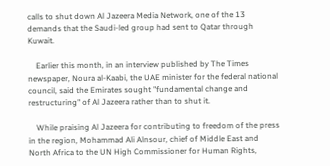calls to shut down Al Jazeera Media Network, one of the 13 demands that the Saudi-led group had sent to Qatar through Kuwait.

    Earlier this month, in an interview published by The Times newspaper, Noura al-Kaabi, the UAE minister for the federal national council, said the Emirates sought "fundamental change and restructuring" of Al Jazeera rather than to shut it.

    While praising Al Jazeera for contributing to freedom of the press in the region, Mohammad Ali Alnsour, chief of Middle East and North Africa to the UN High Commissioner for Human Rights,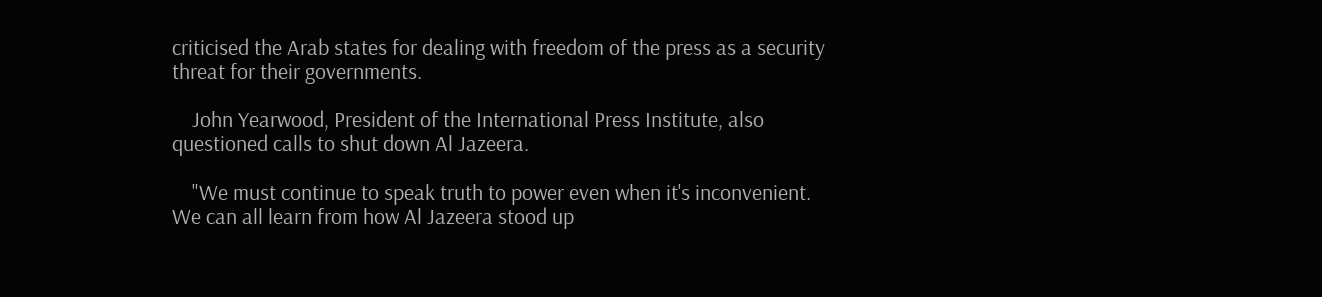criticised the Arab states for dealing with freedom of the press as a security threat for their governments.

    John Yearwood, President of the International Press Institute, also questioned calls to shut down Al Jazeera.

    "We must continue to speak truth to power even when it's inconvenient. We can all learn from how Al Jazeera stood up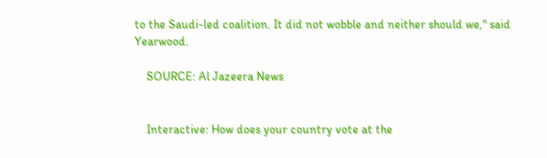to the Saudi-led coalition. It did not wobble and neither should we," said Yearwood.

    SOURCE: Al Jazeera News


    Interactive: How does your country vote at the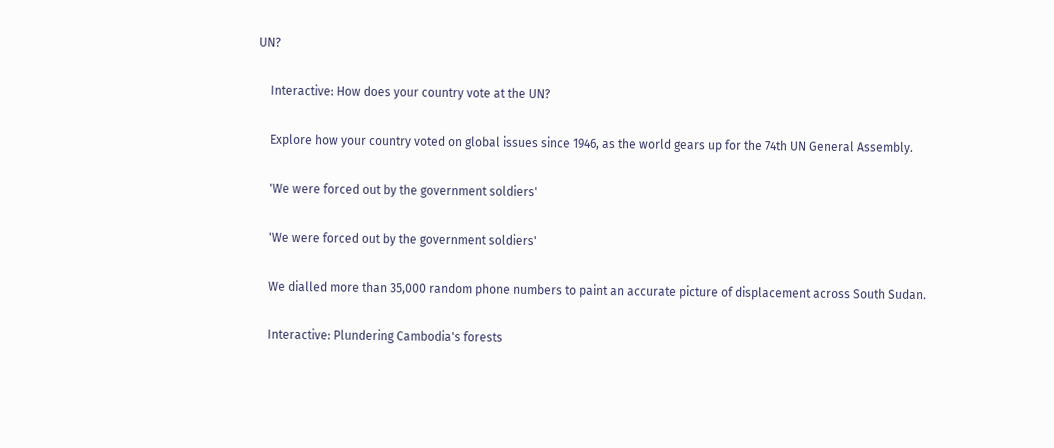UN?

    Interactive: How does your country vote at the UN?

    Explore how your country voted on global issues since 1946, as the world gears up for the 74th UN General Assembly.

    'We were forced out by the government soldiers'

    'We were forced out by the government soldiers'

    We dialled more than 35,000 random phone numbers to paint an accurate picture of displacement across South Sudan.

    Interactive: Plundering Cambodia's forests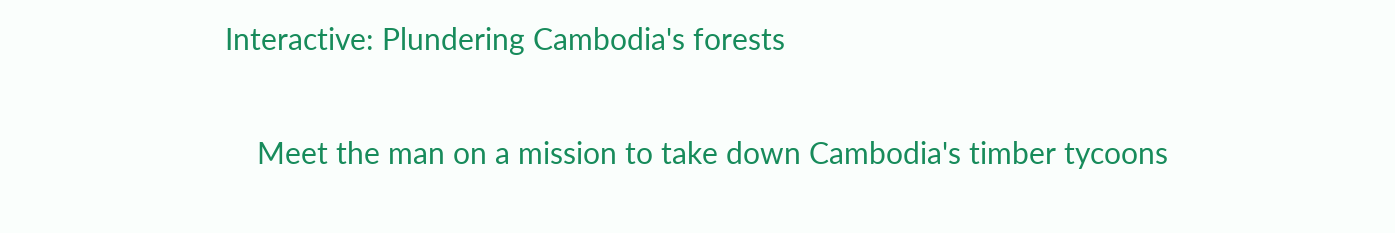Interactive: Plundering Cambodia's forests

    Meet the man on a mission to take down Cambodia's timber tycoons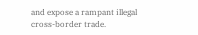and expose a rampant illegal cross-border trade.